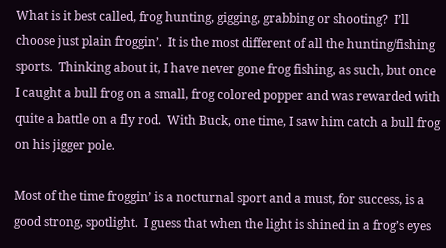What is it best called, frog hunting, gigging, grabbing or shooting?  I’ll choose just plain froggin’.  It is the most different of all the hunting/fishing sports.  Thinking about it, I have never gone frog fishing, as such, but once I caught a bull frog on a small, frog colored popper and was rewarded with quite a battle on a fly rod.  With Buck, one time, I saw him catch a bull frog on his jigger pole.

Most of the time froggin’ is a nocturnal sport and a must, for success, is a good strong, spotlight.  I guess that when the light is shined in a frog’s eyes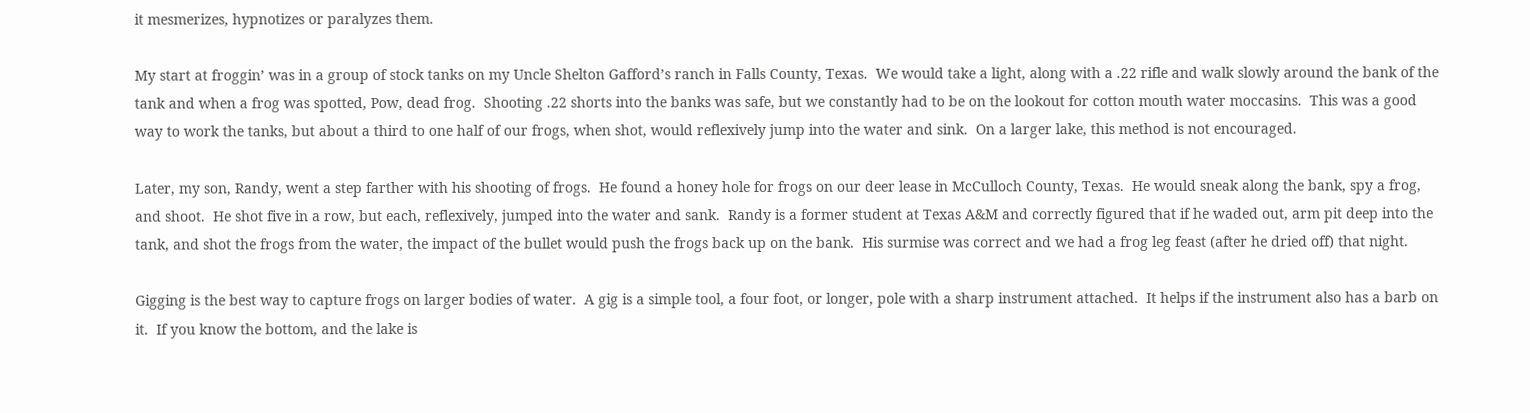it mesmerizes, hypnotizes or paralyzes them.

My start at froggin’ was in a group of stock tanks on my Uncle Shelton Gafford’s ranch in Falls County, Texas.  We would take a light, along with a .22 rifle and walk slowly around the bank of the tank and when a frog was spotted, Pow, dead frog.  Shooting .22 shorts into the banks was safe, but we constantly had to be on the lookout for cotton mouth water moccasins.  This was a good way to work the tanks, but about a third to one half of our frogs, when shot, would reflexively jump into the water and sink.  On a larger lake, this method is not encouraged.

Later, my son, Randy, went a step farther with his shooting of frogs.  He found a honey hole for frogs on our deer lease in McCulloch County, Texas.  He would sneak along the bank, spy a frog, and shoot.  He shot five in a row, but each, reflexively, jumped into the water and sank.  Randy is a former student at Texas A&M and correctly figured that if he waded out, arm pit deep into the tank, and shot the frogs from the water, the impact of the bullet would push the frogs back up on the bank.  His surmise was correct and we had a frog leg feast (after he dried off) that night.

Gigging is the best way to capture frogs on larger bodies of water.  A gig is a simple tool, a four foot, or longer, pole with a sharp instrument attached.  It helps if the instrument also has a barb on it.  If you know the bottom, and the lake is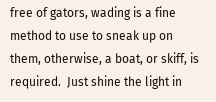free of gators, wading is a fine method to use to sneak up on them, otherwise, a boat, or skiff, is required.  Just shine the light in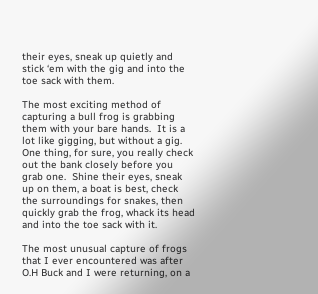their eyes, sneak up quietly and stick ‘em with the gig and into the toe sack with them.

The most exciting method of capturing a bull frog is grabbing them with your bare hands.  It is a lot like gigging, but without a gig.  One thing, for sure, you really check out the bank closely before you grab one.  Shine their eyes, sneak up on them, a boat is best, check the surroundings for snakes, then quickly grab the frog, whack its head and into the toe sack with it.

The most unusual capture of frogs that I ever encountered was after O.H Buck and I were returning, on a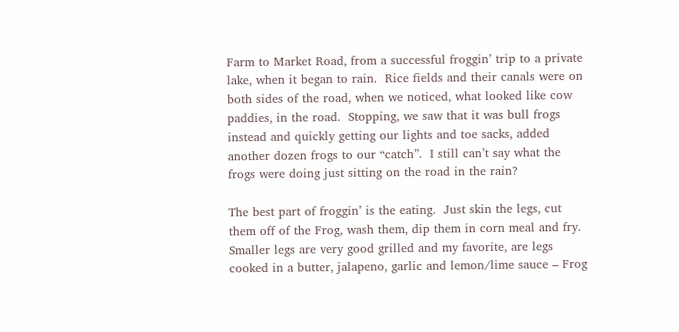Farm to Market Road, from a successful froggin’ trip to a private lake, when it began to rain.  Rice fields and their canals were on both sides of the road, when we noticed, what looked like cow paddies, in the road.  Stopping, we saw that it was bull frogs instead and quickly getting our lights and toe sacks, added another dozen frogs to our “catch”.  I still can’t say what the frogs were doing just sitting on the road in the rain?

The best part of froggin’ is the eating.  Just skin the legs, cut them off of the Frog, wash them, dip them in corn meal and fry.  Smaller legs are very good grilled and my favorite, are legs cooked in a butter, jalapeno, garlic and lemon/lime sauce – Frog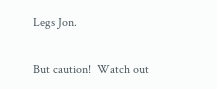Legs Jon.

But caution!  Watch out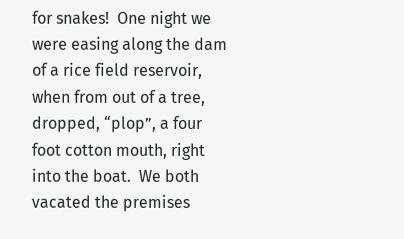for snakes!  One night we were easing along the dam of a rice field reservoir, when from out of a tree, dropped, “plop”, a four foot cotton mouth, right into the boat.  We both vacated the premises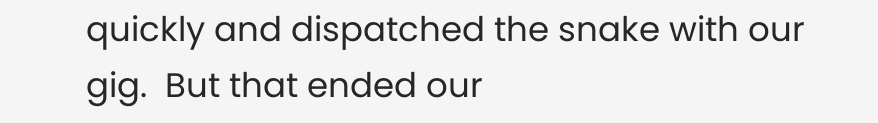quickly and dispatched the snake with our gig.  But that ended our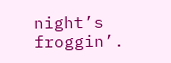night’s froggin’.